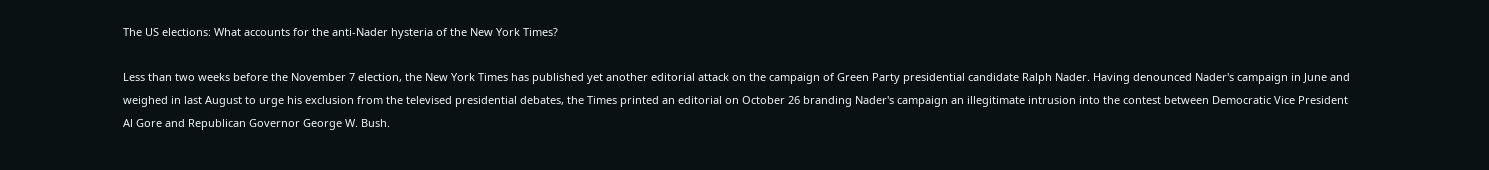The US elections: What accounts for the anti-Nader hysteria of the New York Times?

Less than two weeks before the November 7 election, the New York Times has published yet another editorial attack on the campaign of Green Party presidential candidate Ralph Nader. Having denounced Nader's campaign in June and weighed in last August to urge his exclusion from the televised presidential debates, the Times printed an editorial on October 26 branding Nader's campaign an illegitimate intrusion into the contest between Democratic Vice President Al Gore and Republican Governor George W. Bush.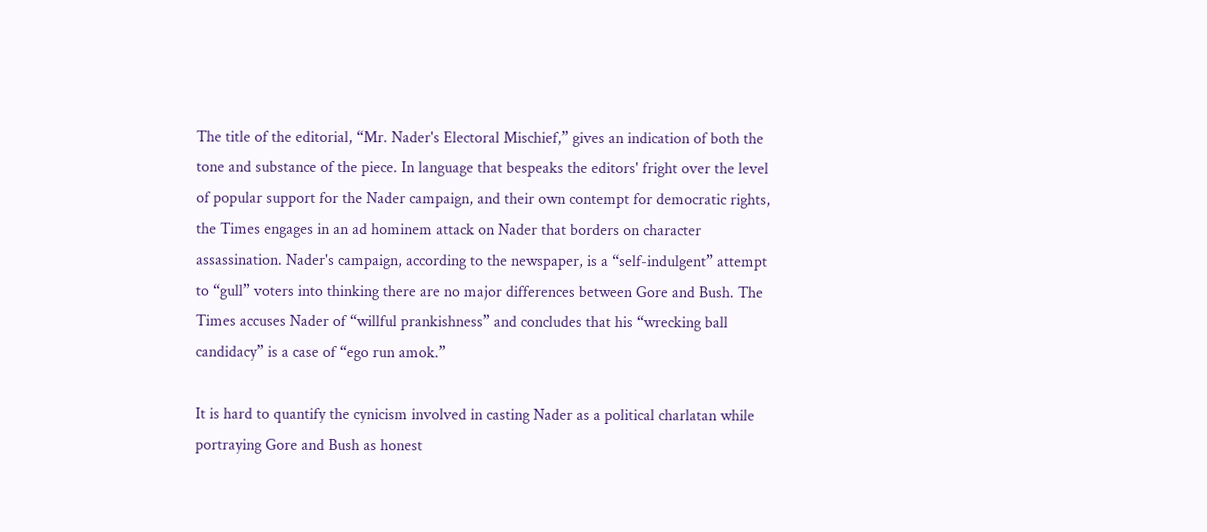The title of the editorial, “Mr. Nader's Electoral Mischief,” gives an indication of both the tone and substance of the piece. In language that bespeaks the editors' fright over the level of popular support for the Nader campaign, and their own contempt for democratic rights, the Times engages in an ad hominem attack on Nader that borders on character assassination. Nader's campaign, according to the newspaper, is a “self-indulgent” attempt to “gull” voters into thinking there are no major differences between Gore and Bush. The Times accuses Nader of “willful prankishness” and concludes that his “wrecking ball candidacy” is a case of “ego run amok.”

It is hard to quantify the cynicism involved in casting Nader as a political charlatan while portraying Gore and Bush as honest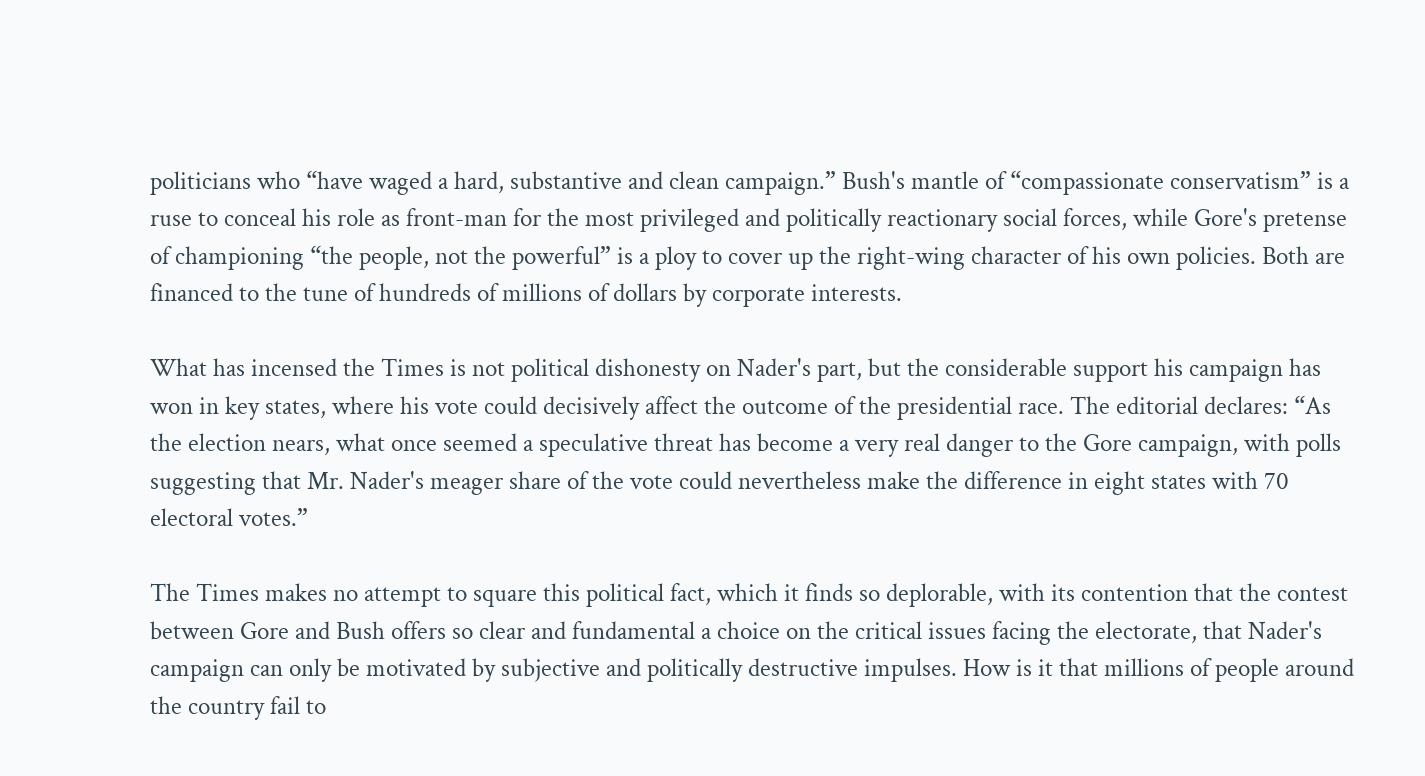politicians who “have waged a hard, substantive and clean campaign.” Bush's mantle of “compassionate conservatism” is a ruse to conceal his role as front-man for the most privileged and politically reactionary social forces, while Gore's pretense of championing “the people, not the powerful” is a ploy to cover up the right-wing character of his own policies. Both are financed to the tune of hundreds of millions of dollars by corporate interests.

What has incensed the Times is not political dishonesty on Nader's part, but the considerable support his campaign has won in key states, where his vote could decisively affect the outcome of the presidential race. The editorial declares: “As the election nears, what once seemed a speculative threat has become a very real danger to the Gore campaign, with polls suggesting that Mr. Nader's meager share of the vote could nevertheless make the difference in eight states with 70 electoral votes.”

The Times makes no attempt to square this political fact, which it finds so deplorable, with its contention that the contest between Gore and Bush offers so clear and fundamental a choice on the critical issues facing the electorate, that Nader's campaign can only be motivated by subjective and politically destructive impulses. How is it that millions of people around the country fail to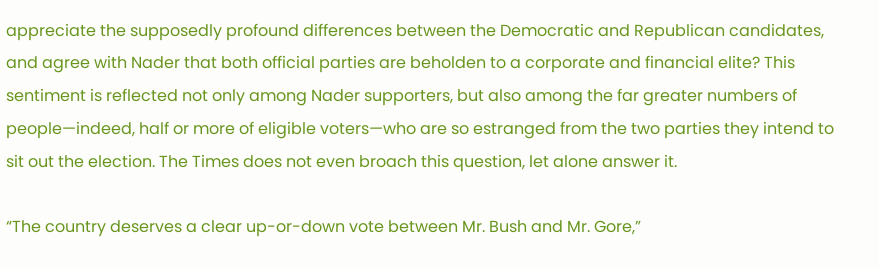appreciate the supposedly profound differences between the Democratic and Republican candidates, and agree with Nader that both official parties are beholden to a corporate and financial elite? This sentiment is reflected not only among Nader supporters, but also among the far greater numbers of people—indeed, half or more of eligible voters—who are so estranged from the two parties they intend to sit out the election. The Times does not even broach this question, let alone answer it.

“The country deserves a clear up-or-down vote between Mr. Bush and Mr. Gore,”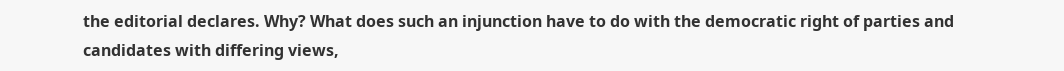the editorial declares. Why? What does such an injunction have to do with the democratic right of parties and candidates with differing views,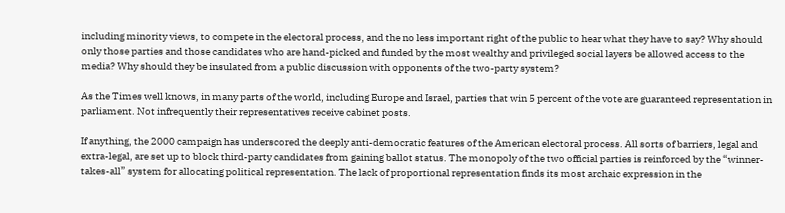including minority views, to compete in the electoral process, and the no less important right of the public to hear what they have to say? Why should only those parties and those candidates who are hand-picked and funded by the most wealthy and privileged social layers be allowed access to the media? Why should they be insulated from a public discussion with opponents of the two-party system?

As the Times well knows, in many parts of the world, including Europe and Israel, parties that win 5 percent of the vote are guaranteed representation in parliament. Not infrequently their representatives receive cabinet posts.

If anything, the 2000 campaign has underscored the deeply anti-democratic features of the American electoral process. All sorts of barriers, legal and extra-legal, are set up to block third-party candidates from gaining ballot status. The monopoly of the two official parties is reinforced by the “winner-takes-all” system for allocating political representation. The lack of proportional representation finds its most archaic expression in the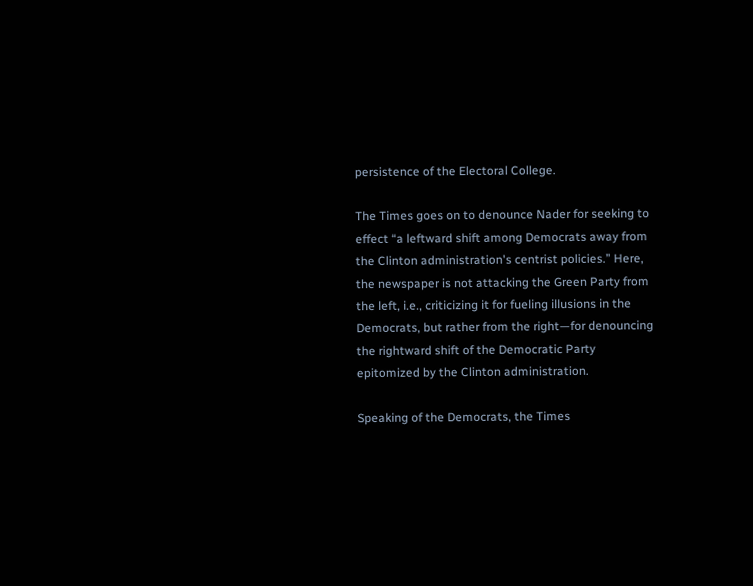persistence of the Electoral College.

The Times goes on to denounce Nader for seeking to effect “a leftward shift among Democrats away from the Clinton administration's centrist policies.” Here, the newspaper is not attacking the Green Party from the left, i.e., criticizing it for fueling illusions in the Democrats, but rather from the right—for denouncing the rightward shift of the Democratic Party epitomized by the Clinton administration.

Speaking of the Democrats, the Times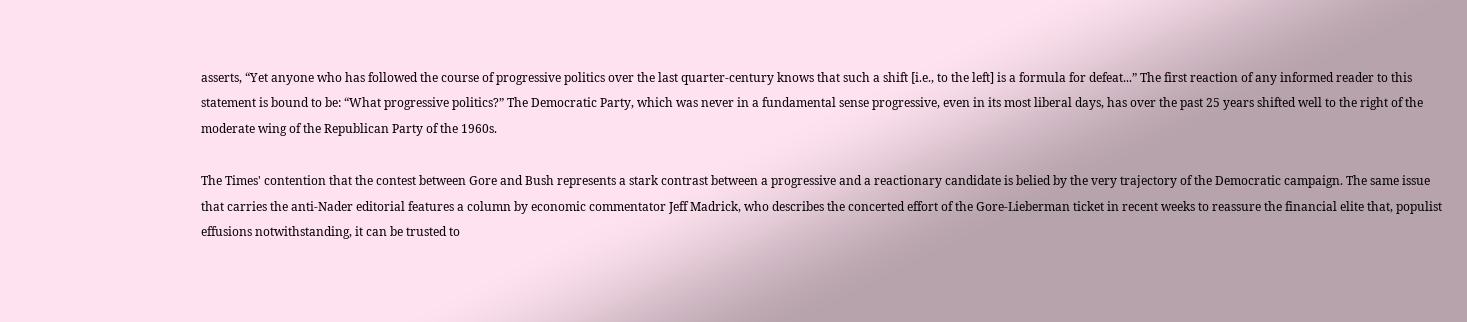asserts, “Yet anyone who has followed the course of progressive politics over the last quarter-century knows that such a shift [i.e., to the left] is a formula for defeat...” The first reaction of any informed reader to this statement is bound to be: “What progressive politics?” The Democratic Party, which was never in a fundamental sense progressive, even in its most liberal days, has over the past 25 years shifted well to the right of the moderate wing of the Republican Party of the 1960s.

The Times' contention that the contest between Gore and Bush represents a stark contrast between a progressive and a reactionary candidate is belied by the very trajectory of the Democratic campaign. The same issue that carries the anti-Nader editorial features a column by economic commentator Jeff Madrick, who describes the concerted effort of the Gore-Lieberman ticket in recent weeks to reassure the financial elite that, populist effusions notwithstanding, it can be trusted to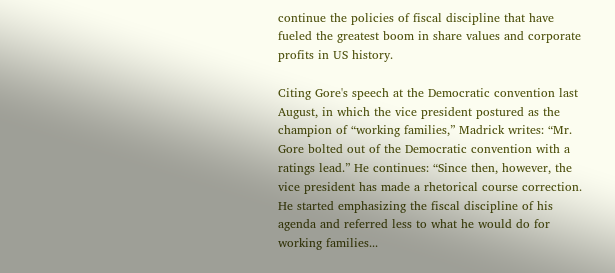continue the policies of fiscal discipline that have fueled the greatest boom in share values and corporate profits in US history.

Citing Gore's speech at the Democratic convention last August, in which the vice president postured as the champion of “working families,” Madrick writes: “Mr. Gore bolted out of the Democratic convention with a ratings lead.” He continues: “Since then, however, the vice president has made a rhetorical course correction. He started emphasizing the fiscal discipline of his agenda and referred less to what he would do for working families...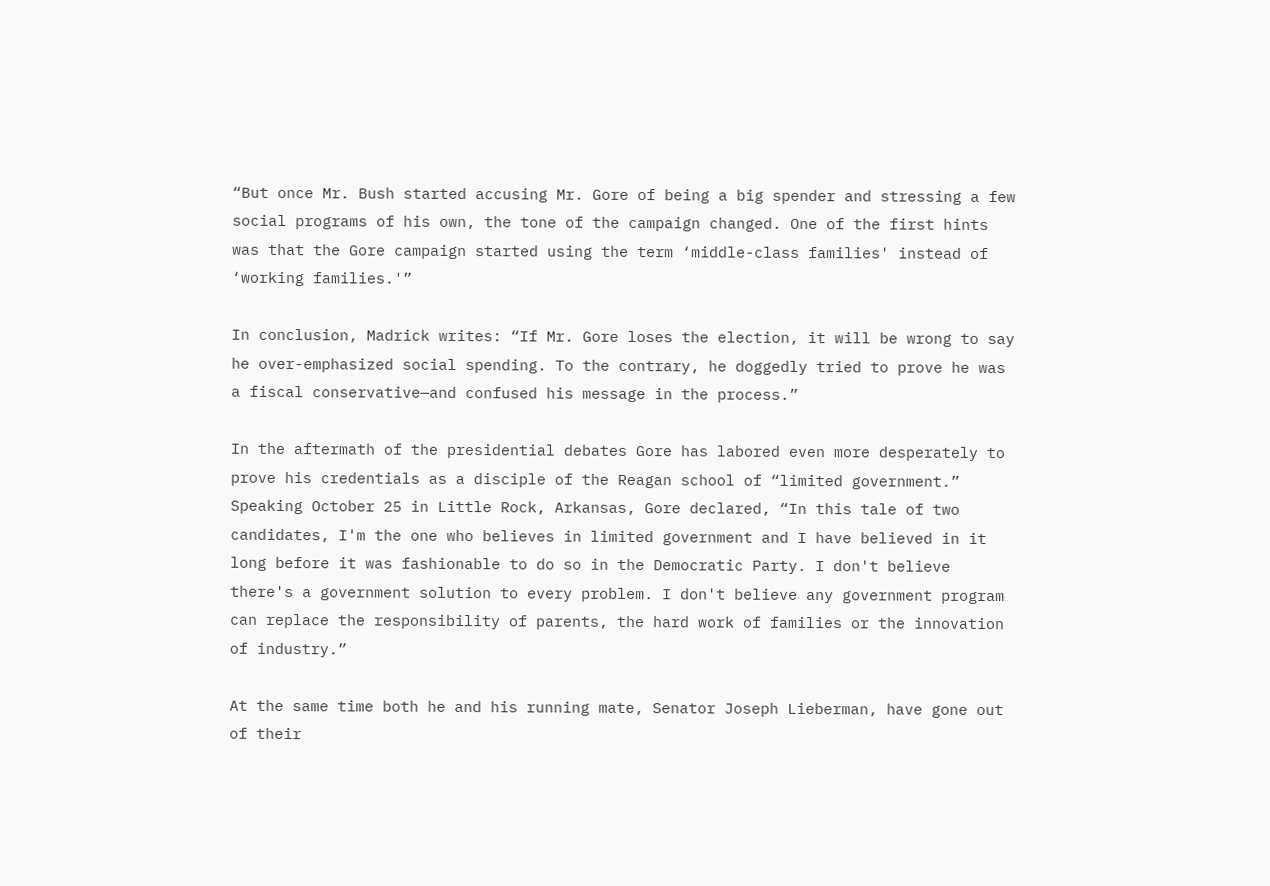“But once Mr. Bush started accusing Mr. Gore of being a big spender and stressing a few social programs of his own, the tone of the campaign changed. One of the first hints was that the Gore campaign started using the term ‘middle-class families' instead of ‘working families.'”

In conclusion, Madrick writes: “If Mr. Gore loses the election, it will be wrong to say he over-emphasized social spending. To the contrary, he doggedly tried to prove he was a fiscal conservative—and confused his message in the process.”

In the aftermath of the presidential debates Gore has labored even more desperately to prove his credentials as a disciple of the Reagan school of “limited government.” Speaking October 25 in Little Rock, Arkansas, Gore declared, “In this tale of two candidates, I'm the one who believes in limited government and I have believed in it long before it was fashionable to do so in the Democratic Party. I don't believe there's a government solution to every problem. I don't believe any government program can replace the responsibility of parents, the hard work of families or the innovation of industry.”

At the same time both he and his running mate, Senator Joseph Lieberman, have gone out of their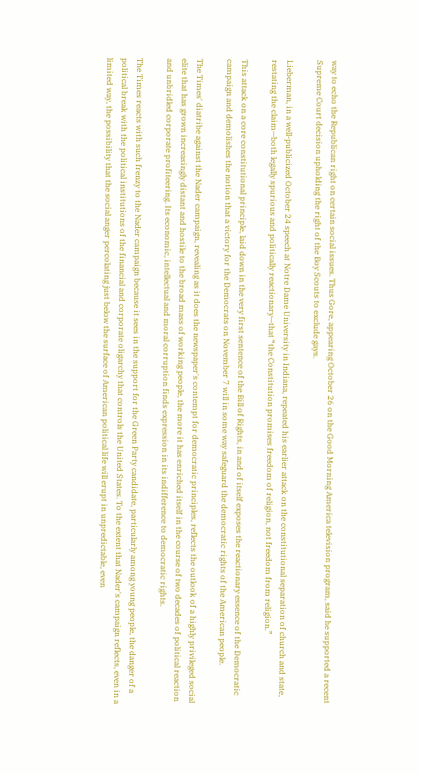way to echo the Republican right on certain social issues. Thus Gore, appearing October 26 on the Good Morning America television program, said he supported a recent Supreme Court decision upholding the right of the Boy Scouts to exclude gays.

Lieberman, in a well-publicized October 24 speech at Notre Dame University in Indiana, repeated his earlier attack on the constitutional separation of church and state, restating the claim—both legally spurious and politically reactionary—that “the Constitution promises freedom of religion, not freedom from religion.”

This attack on a core constitutional principle, laid down in the very first sentence of the Bill of Rights, in and of itself exposes the reactionary essence of the Democratic campaign and demolishes the notion that a victory for the Democrats on November 7 will in some way safeguard the democratic rights of the American people.

The Times' diatribe against the Nader campaign, revealing as it does the newspaper's contempt for democratic principles, reflects the outlook of a highly privileged social elite that has grown increasingly distant and hostile to the broad mass of working people, the more it has enriched itself in the course of two decades of political reaction and unbridled corporate profiteering. Its economic, intellectual and moral corruption finds expression in its indifference to democratic rights.

The Times reacts with such frenzy to the Nader campaign because it sees in the support for the Green Party candidate, particularly among young people, the danger of a political break with the political institutions of the financial and corporate oligarchy that controls the United States. To the extent that Nader's campaign reflects, even in a limited way, the possibility that the social anger percolating just below the surface of American political life will erupt in unpredictable, even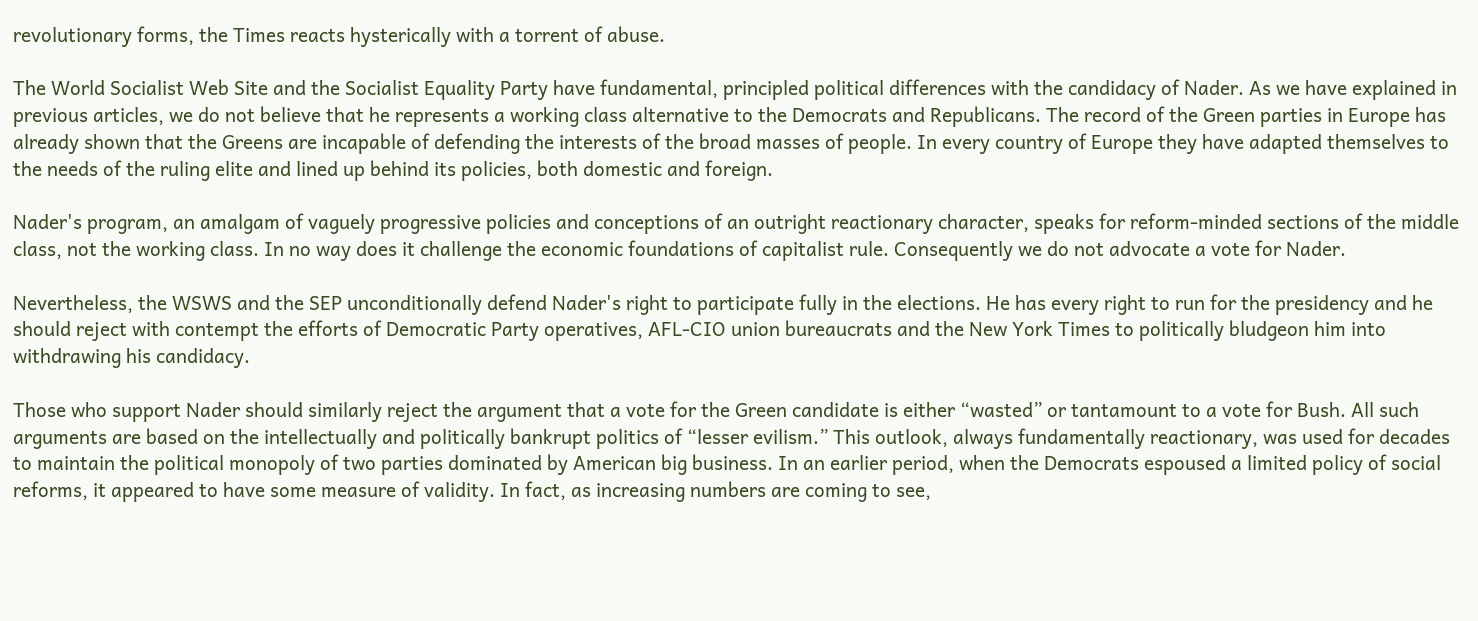revolutionary forms, the Times reacts hysterically with a torrent of abuse.

The World Socialist Web Site and the Socialist Equality Party have fundamental, principled political differences with the candidacy of Nader. As we have explained in previous articles, we do not believe that he represents a working class alternative to the Democrats and Republicans. The record of the Green parties in Europe has already shown that the Greens are incapable of defending the interests of the broad masses of people. In every country of Europe they have adapted themselves to the needs of the ruling elite and lined up behind its policies, both domestic and foreign.

Nader's program, an amalgam of vaguely progressive policies and conceptions of an outright reactionary character, speaks for reform-minded sections of the middle class, not the working class. In no way does it challenge the economic foundations of capitalist rule. Consequently we do not advocate a vote for Nader.

Nevertheless, the WSWS and the SEP unconditionally defend Nader's right to participate fully in the elections. He has every right to run for the presidency and he should reject with contempt the efforts of Democratic Party operatives, AFL-CIO union bureaucrats and the New York Times to politically bludgeon him into withdrawing his candidacy.

Those who support Nader should similarly reject the argument that a vote for the Green candidate is either “wasted” or tantamount to a vote for Bush. All such arguments are based on the intellectually and politically bankrupt politics of “lesser evilism.” This outlook, always fundamentally reactionary, was used for decades to maintain the political monopoly of two parties dominated by American big business. In an earlier period, when the Democrats espoused a limited policy of social reforms, it appeared to have some measure of validity. In fact, as increasing numbers are coming to see,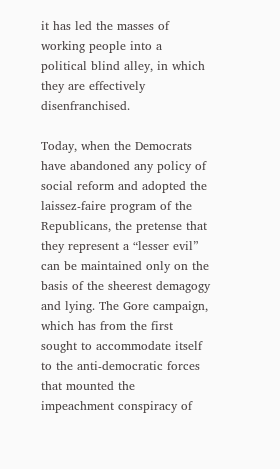it has led the masses of working people into a political blind alley, in which they are effectively disenfranchised.

Today, when the Democrats have abandoned any policy of social reform and adopted the laissez-faire program of the Republicans, the pretense that they represent a “lesser evil” can be maintained only on the basis of the sheerest demagogy and lying. The Gore campaign, which has from the first sought to accommodate itself to the anti-democratic forces that mounted the impeachment conspiracy of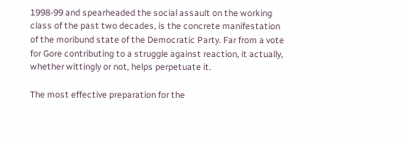1998-99 and spearheaded the social assault on the working class of the past two decades, is the concrete manifestation of the moribund state of the Democratic Party. Far from a vote for Gore contributing to a struggle against reaction, it actually, whether wittingly or not, helps perpetuate it.

The most effective preparation for the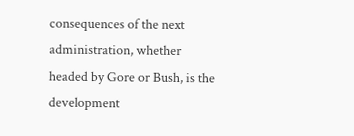consequences of the next administration, whether headed by Gore or Bush, is the development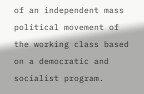of an independent mass political movement of the working class based on a democratic and socialist program.